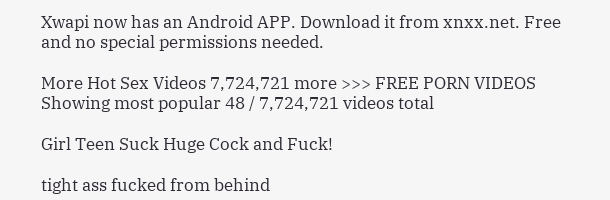Xwapi now has an Android APP. Download it from xnxx.net. Free and no special permissions needed.

More Hot Sex Videos 7,724,721 more >>> FREE PORN VIDEOS Showing most popular 48 / 7,724,721 videos total

Girl Teen Suck Huge Cock and Fuck!

tight ass fucked from behind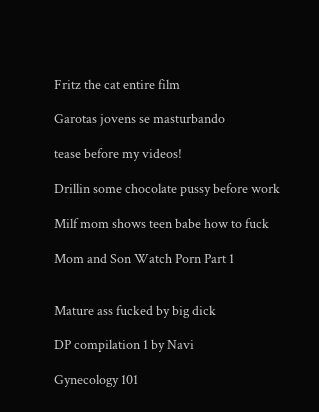Fritz the cat entire film

Garotas jovens se masturbando

tease before my videos!

Drillin some chocolate pussy before work

Milf mom shows teen babe how to fuck

Mom and Son Watch Porn Part 1


Mature ass fucked by big dick

DP compilation 1 by Navi

Gynecology 101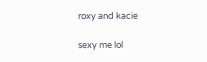roxy and kacie

sexy me lol